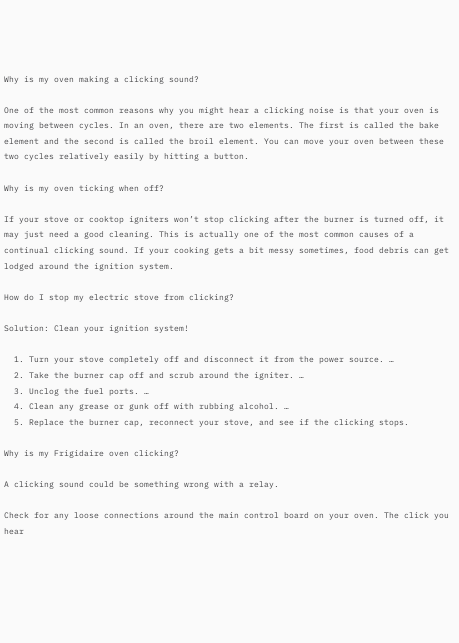Why is my oven making a clicking sound?

One of the most common reasons why you might hear a clicking noise is that your oven is moving between cycles. In an oven, there are two elements. The first is called the bake element and the second is called the broil element. You can move your oven between these two cycles relatively easily by hitting a button.

Why is my oven ticking when off?

If your stove or cooktop igniters won’t stop clicking after the burner is turned off, it may just need a good cleaning. This is actually one of the most common causes of a continual clicking sound. If your cooking gets a bit messy sometimes, food debris can get lodged around the ignition system.

How do I stop my electric stove from clicking?

Solution: Clean your ignition system!

  1. Turn your stove completely off and disconnect it from the power source. …
  2. Take the burner cap off and scrub around the igniter. …
  3. Unclog the fuel ports. …
  4. Clean any grease or gunk off with rubbing alcohol. …
  5. Replace the burner cap, reconnect your stove, and see if the clicking stops.

Why is my Frigidaire oven clicking?

A clicking sound could be something wrong with a relay.

Check for any loose connections around the main control board on your oven. The click you hear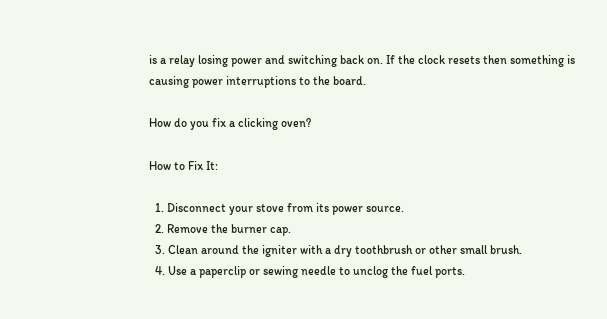is a relay losing power and switching back on. If the clock resets then something is causing power interruptions to the board.

How do you fix a clicking oven?

How to Fix It:

  1. Disconnect your stove from its power source.
  2. Remove the burner cap.
  3. Clean around the igniter with a dry toothbrush or other small brush.
  4. Use a paperclip or sewing needle to unclog the fuel ports.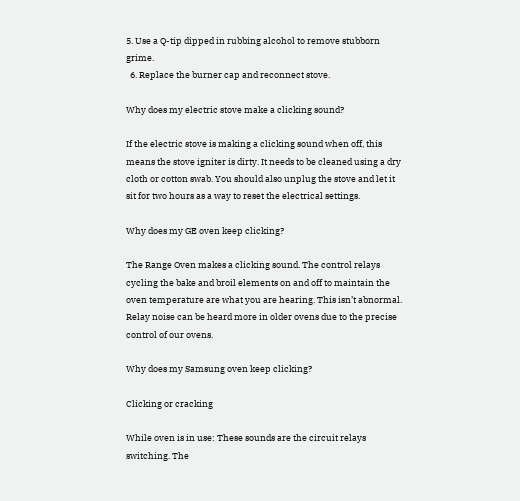5. Use a Q-tip dipped in rubbing alcohol to remove stubborn grime.
  6. Replace the burner cap and reconnect stove.

Why does my electric stove make a clicking sound?

If the electric stove is making a clicking sound when off, this means the stove igniter is dirty. It needs to be cleaned using a dry cloth or cotton swab. You should also unplug the stove and let it sit for two hours as a way to reset the electrical settings.

Why does my GE oven keep clicking?

The Range Oven makes a clicking sound. The control relays cycling the bake and broil elements on and off to maintain the oven temperature are what you are hearing. This isn’t abnormal. Relay noise can be heard more in older ovens due to the precise control of our ovens.

Why does my Samsung oven keep clicking?

Clicking or cracking

While oven is in use: These sounds are the circuit relays switching. The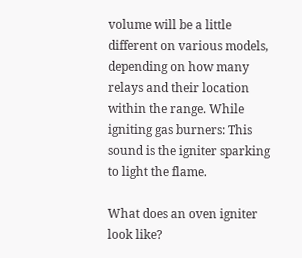volume will be a little different on various models, depending on how many relays and their location within the range. While igniting gas burners: This sound is the igniter sparking to light the flame.

What does an oven igniter look like?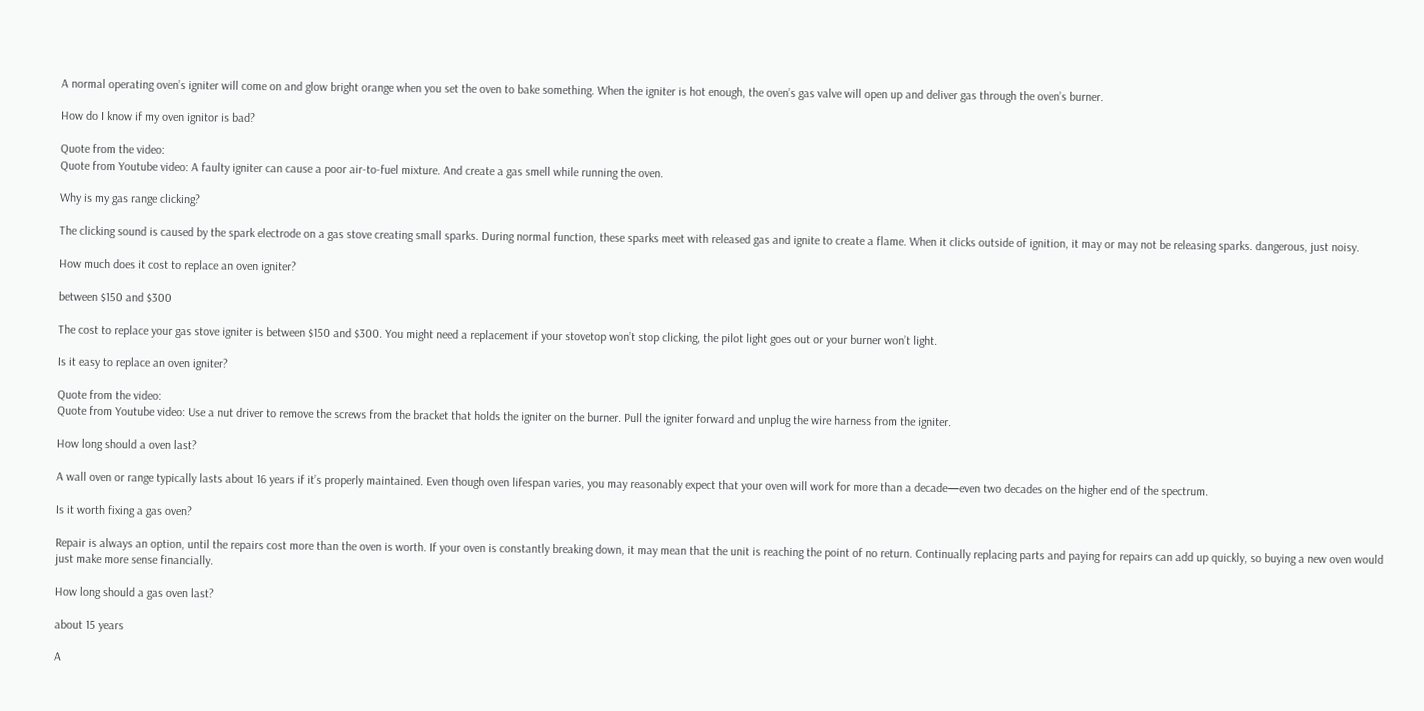A normal operating oven’s igniter will come on and glow bright orange when you set the oven to bake something. When the igniter is hot enough, the oven’s gas valve will open up and deliver gas through the oven’s burner.

How do I know if my oven ignitor is bad?

Quote from the video:
Quote from Youtube video: A faulty igniter can cause a poor air-to-fuel mixture. And create a gas smell while running the oven.

Why is my gas range clicking?

The clicking sound is caused by the spark electrode on a gas stove creating small sparks. During normal function, these sparks meet with released gas and ignite to create a flame. When it clicks outside of ignition, it may or may not be releasing sparks. dangerous, just noisy.

How much does it cost to replace an oven igniter?

between $150 and $300

The cost to replace your gas stove igniter is between $150 and $300. You might need a replacement if your stovetop won’t stop clicking, the pilot light goes out or your burner won’t light.

Is it easy to replace an oven igniter?

Quote from the video:
Quote from Youtube video: Use a nut driver to remove the screws from the bracket that holds the igniter on the burner. Pull the igniter forward and unplug the wire harness from the igniter.

How long should a oven last?

A wall oven or range typically lasts about 16 years if it’s properly maintained. Even though oven lifespan varies, you may reasonably expect that your oven will work for more than a decade—even two decades on the higher end of the spectrum.

Is it worth fixing a gas oven?

Repair is always an option, until the repairs cost more than the oven is worth. If your oven is constantly breaking down, it may mean that the unit is reaching the point of no return. Continually replacing parts and paying for repairs can add up quickly, so buying a new oven would just make more sense financially.

How long should a gas oven last?

about 15 years

A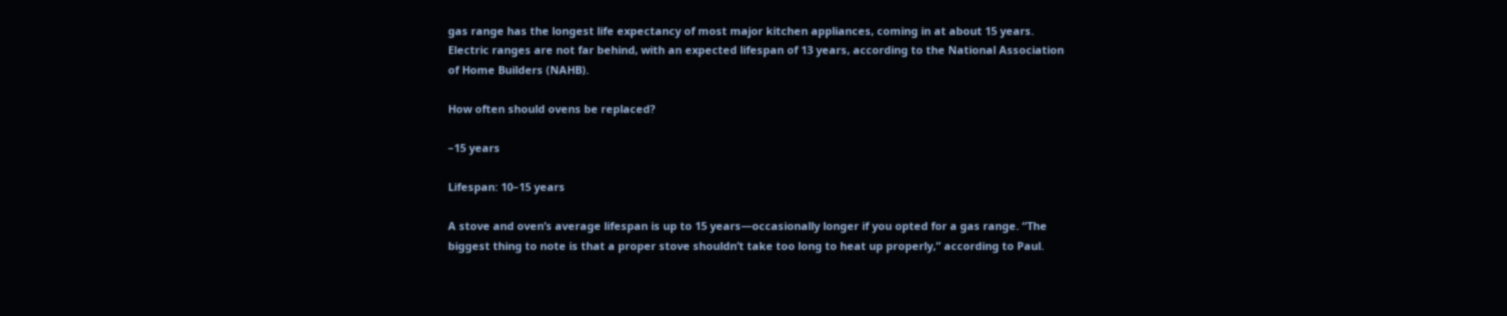gas range has the longest life expectancy of most major kitchen appliances, coming in at about 15 years. Electric ranges are not far behind, with an expected lifespan of 13 years, according to the National Association of Home Builders (NAHB).

How often should ovens be replaced?

–15 years

Lifespan: 10–15 years

A stove and oven’s average lifespan is up to 15 years—occasionally longer if you opted for a gas range. “The biggest thing to note is that a proper stove shouldn’t take too long to heat up properly,” according to Paul.